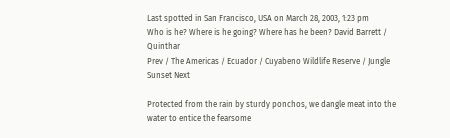Last spotted in San Francisco, USA on March 28, 2003, 1:23 pm
Who is he? Where is he going? Where has he been? David Barrett / Quinthar
Prev / The Americas / Ecuador / Cuyabeno Wildlife Reserve / Jungle Sunset Next

Protected from the rain by sturdy ponchos, we dangle meat into the water to entice the fearsome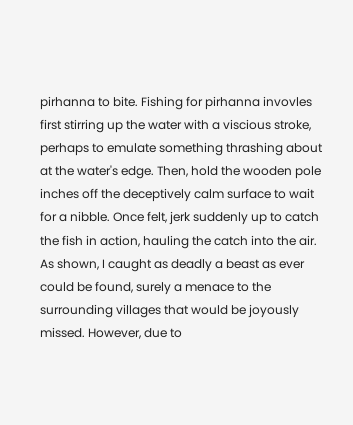pirhanna to bite. Fishing for pirhanna invovles first stirring up the water with a viscious stroke, perhaps to emulate something thrashing about at the water's edge. Then, hold the wooden pole inches off the deceptively calm surface to wait for a nibble. Once felt, jerk suddenly up to catch the fish in action, hauling the catch into the air. As shown, I caught as deadly a beast as ever could be found, surely a menace to the surrounding villages that would be joyously missed. However, due to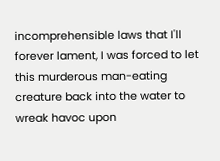incomprehensible laws that I'll forever lament, I was forced to let this murderous man-eating creature back into the water to wreak havoc upon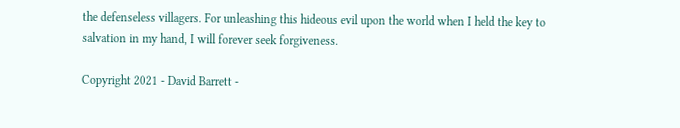the defenseless villagers. For unleashing this hideous evil upon the world when I held the key to salvation in my hand, I will forever seek forgiveness.

Copyright 2021 - David Barrett -